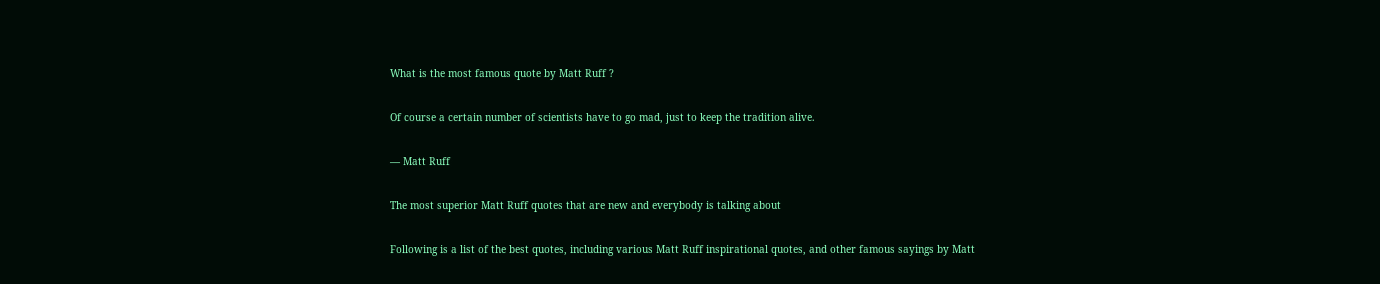What is the most famous quote by Matt Ruff ?

Of course a certain number of scientists have to go mad, just to keep the tradition alive.

— Matt Ruff

The most superior Matt Ruff quotes that are new and everybody is talking about

Following is a list of the best quotes, including various Matt Ruff inspirational quotes, and other famous sayings by Matt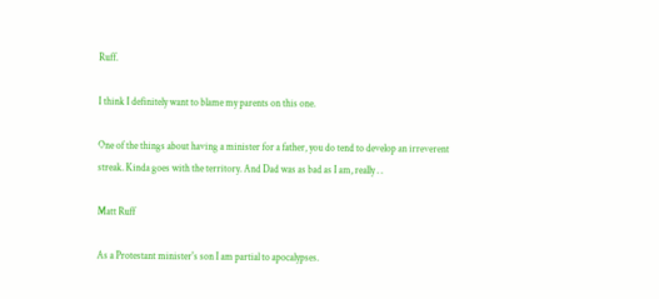Ruff.

I think I definitely want to blame my parents on this one.

One of the things about having a minister for a father, you do tend to develop an irreverent streak. Kinda goes with the territory. And Dad was as bad as I am, really . .

Matt Ruff

As a Protestant minister's son I am partial to apocalypses.